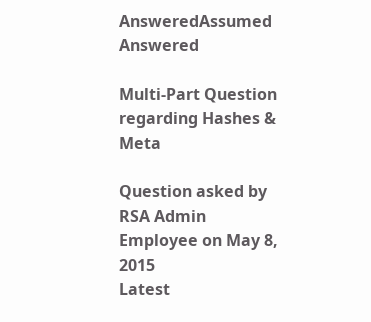AnsweredAssumed Answered

Multi-Part Question regarding Hashes & Meta

Question asked by RSA Admin Employee on May 8, 2015
Latest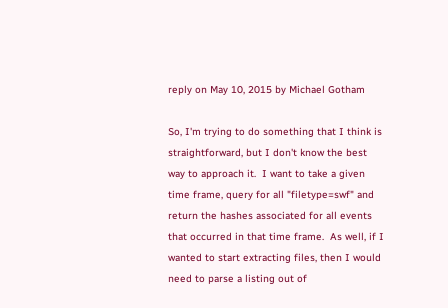reply on May 10, 2015 by Michael Gotham

So, I'm trying to do something that I think is straightforward, but I don't know the best way to approach it.  I want to take a given time frame, query for all "filetype=swf" and return the hashes associated for all events that occurred in that time frame.  As well, if I wanted to start extracting files, then I would need to parse a listing out of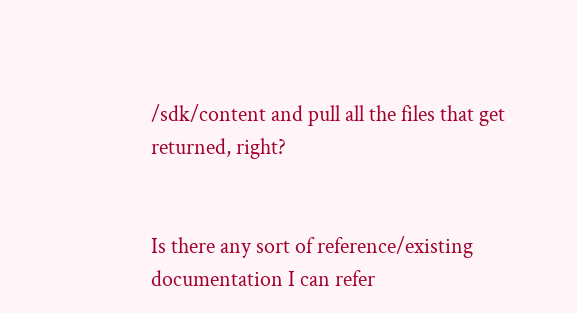/sdk/content and pull all the files that get returned, right?


Is there any sort of reference/existing documentation I can refer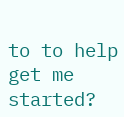to to help get me started?